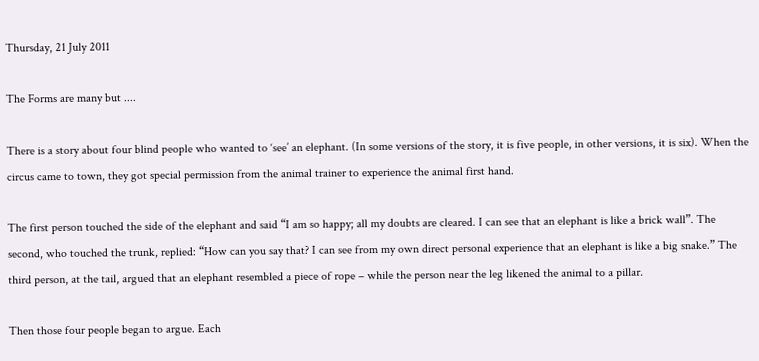Thursday, 21 July 2011

The Forms are many but ....

There is a story about four blind people who wanted to ‘see’ an elephant. (In some versions of the story, it is five people, in other versions, it is six). When the circus came to town, they got special permission from the animal trainer to experience the animal first hand.

The first person touched the side of the elephant and said “I am so happy; all my doubts are cleared. I can see that an elephant is like a brick wall”. The second, who touched the trunk, replied: “How can you say that? I can see from my own direct personal experience that an elephant is like a big snake.” The third person, at the tail, argued that an elephant resembled a piece of rope – while the person near the leg likened the animal to a pillar.

Then those four people began to argue. Each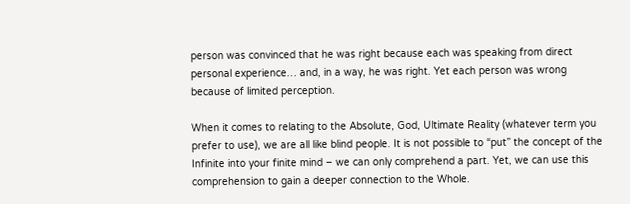person was convinced that he was right because each was speaking from direct personal experience… and, in a way, he was right. Yet each person was wrong because of limited perception.

When it comes to relating to the Absolute, God, Ultimate Reality (whatever term you prefer to use), we are all like blind people. It is not possible to “put” the concept of the Infinite into your finite mind – we can only comprehend a part. Yet, we can use this comprehension to gain a deeper connection to the Whole.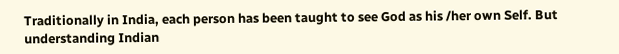Traditionally in India, each person has been taught to see God as his /her own Self. But understanding Indian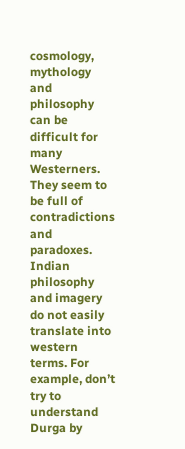cosmology, mythology and philosophy can be difficult for many Westerners. They seem to be full of contradictions and paradoxes. Indian philosophy and imagery do not easily translate into western terms. For example, don’t try to understand Durga by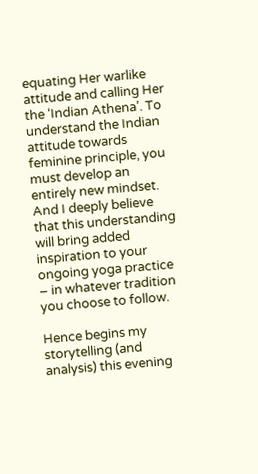equating Her warlike attitude and calling Her the ‘Indian Athena’. To understand the Indian attitude towards feminine principle, you must develop an entirely new mindset. And I deeply believe that this understanding will bring added inspiration to your ongoing yoga practice – in whatever tradition you choose to follow.

Hence begins my storytelling (and analysis) this evening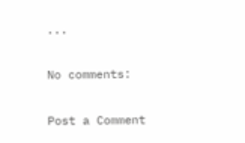...

No comments:

Post a Comment